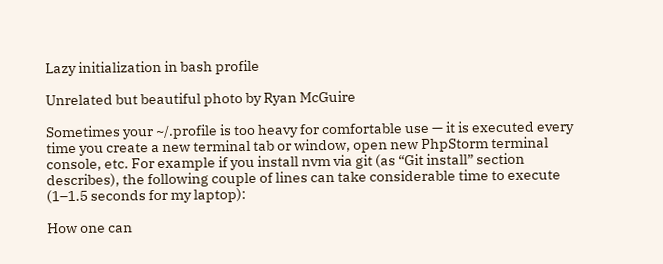Lazy initialization in bash profile

Unrelated but beautiful photo by Ryan McGuire

Sometimes your ~/.profile is too heavy for comfortable use — it is executed every time you create a new terminal tab or window, open new PhpStorm terminal console, etc. For example if you install nvm via git (as “Git install” section describes), the following couple of lines can take considerable time to execute (1–1.5 seconds for my laptop):

How one can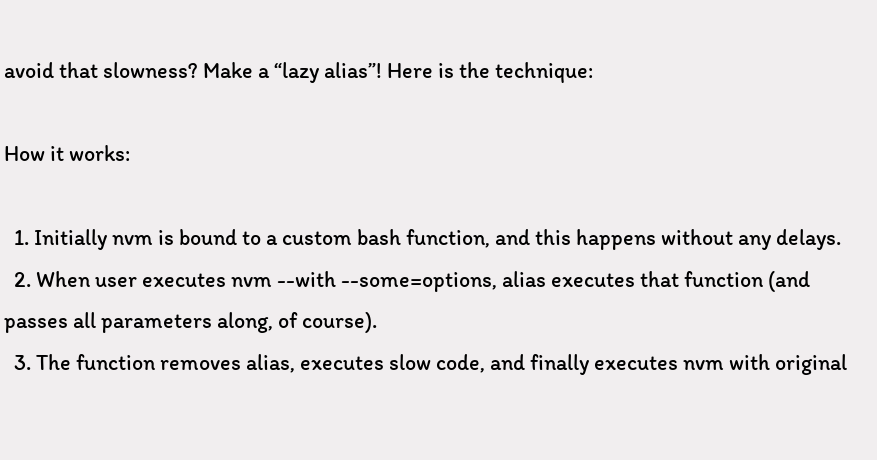avoid that slowness? Make a “lazy alias”! Here is the technique:

How it works:

  1. Initially nvm is bound to a custom bash function, and this happens without any delays.
  2. When user executes nvm --with --some=options, alias executes that function (and passes all parameters along, of course).
  3. The function removes alias, executes slow code, and finally executes nvm with original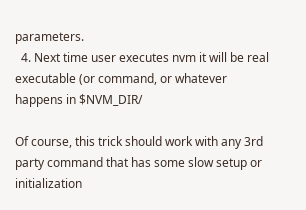parameters.
  4. Next time user executes nvm it will be real executable (or command, or whatever happens in $NVM_DIR/

Of course, this trick should work with any 3rd party command that has some slow setup or initialization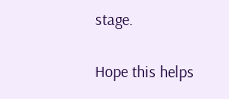stage.

Hope this helps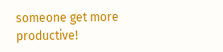someone get more productive!